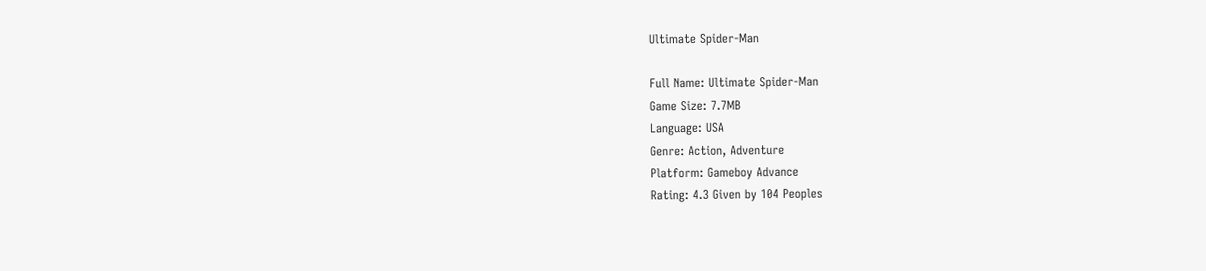Ultimate Spider-Man

Full Name: Ultimate Spider-Man
Game Size: 7.7MB
Language: USA
Genre: Action, Adventure
Platform: Gameboy Advance
Rating: 4.3 Given by 104 Peoples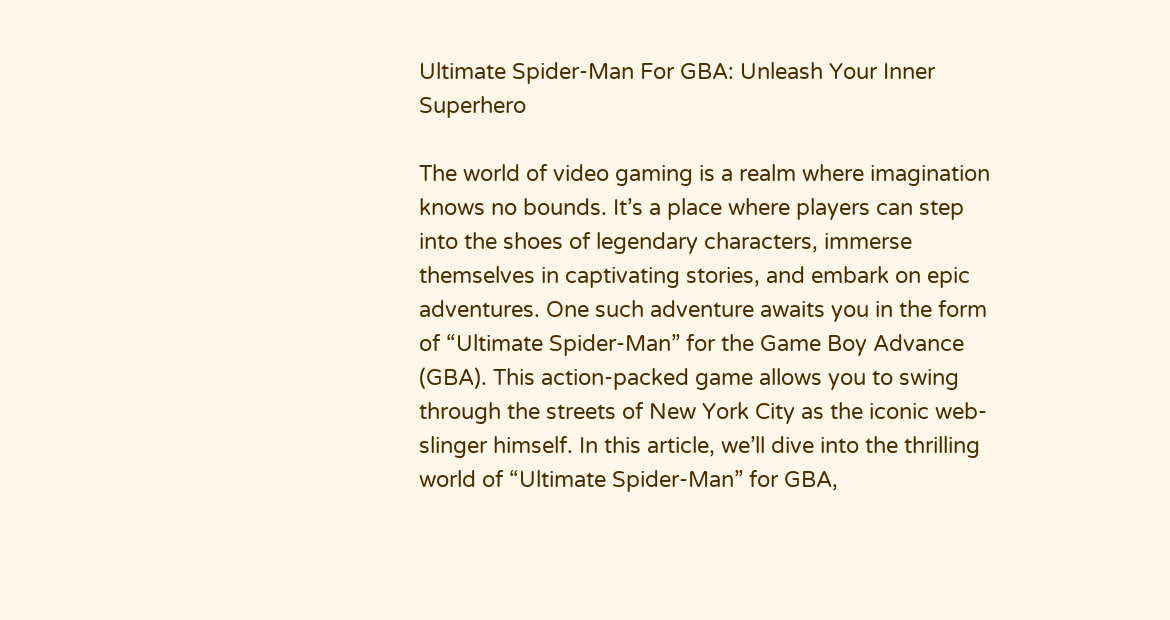Ultimate Spider-Man For GBA: Unleash Your Inner Superhero

The world of video gaming is a realm where imagination knows no bounds. It’s a place where players can step into the shoes of legendary characters, immerse themselves in captivating stories, and embark on epic adventures. One such adventure awaits you in the form of “Ultimate Spider-Man” for the Game Boy Advance (GBA). This action-packed game allows you to swing through the streets of New York City as the iconic web-slinger himself. In this article, we’ll dive into the thrilling world of “Ultimate Spider-Man” for GBA,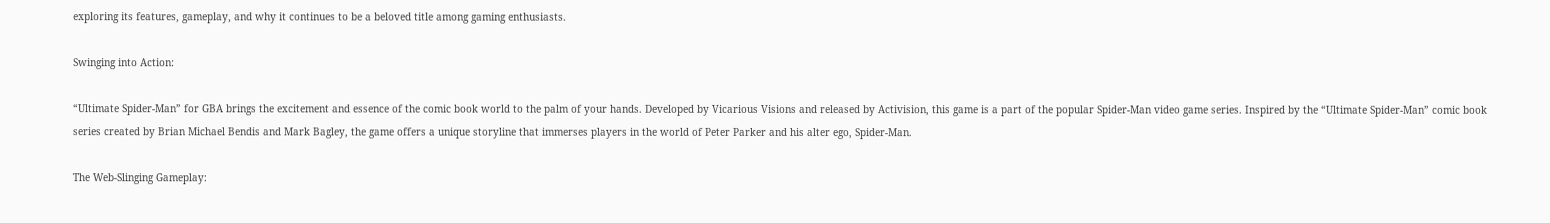exploring its features, gameplay, and why it continues to be a beloved title among gaming enthusiasts.

Swinging into Action:

“Ultimate Spider-Man” for GBA brings the excitement and essence of the comic book world to the palm of your hands. Developed by Vicarious Visions and released by Activision, this game is a part of the popular Spider-Man video game series. Inspired by the “Ultimate Spider-Man” comic book series created by Brian Michael Bendis and Mark Bagley, the game offers a unique storyline that immerses players in the world of Peter Parker and his alter ego, Spider-Man.

The Web-Slinging Gameplay: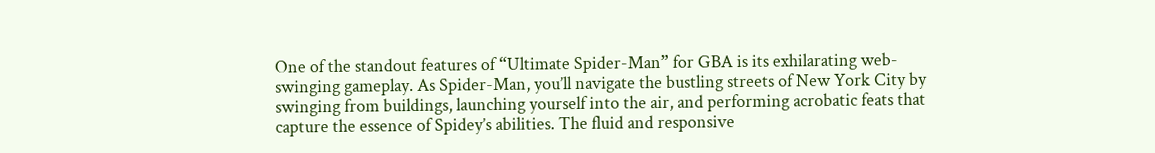One of the standout features of “Ultimate Spider-Man” for GBA is its exhilarating web-swinging gameplay. As Spider-Man, you’ll navigate the bustling streets of New York City by swinging from buildings, launching yourself into the air, and performing acrobatic feats that capture the essence of Spidey’s abilities. The fluid and responsive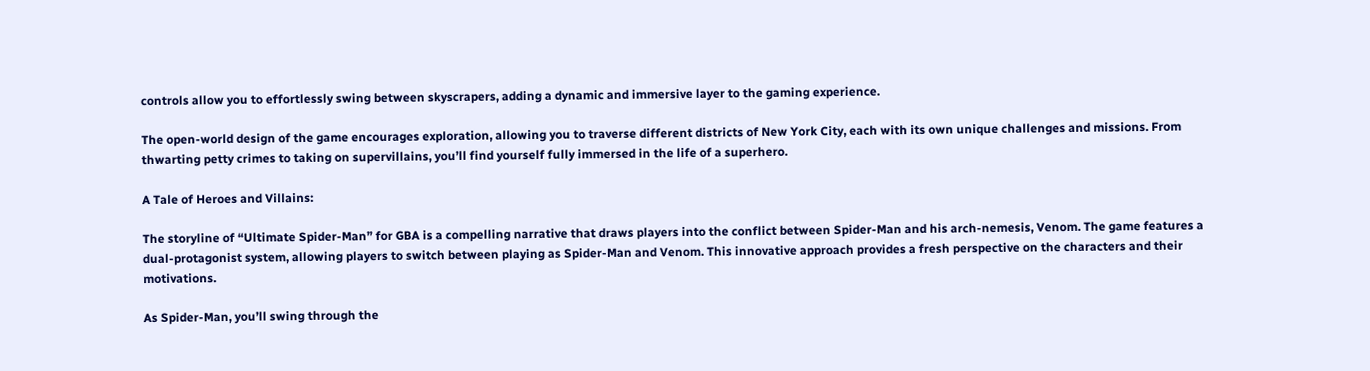controls allow you to effortlessly swing between skyscrapers, adding a dynamic and immersive layer to the gaming experience.

The open-world design of the game encourages exploration, allowing you to traverse different districts of New York City, each with its own unique challenges and missions. From thwarting petty crimes to taking on supervillains, you’ll find yourself fully immersed in the life of a superhero.

A Tale of Heroes and Villains:

The storyline of “Ultimate Spider-Man” for GBA is a compelling narrative that draws players into the conflict between Spider-Man and his arch-nemesis, Venom. The game features a dual-protagonist system, allowing players to switch between playing as Spider-Man and Venom. This innovative approach provides a fresh perspective on the characters and their motivations.

As Spider-Man, you’ll swing through the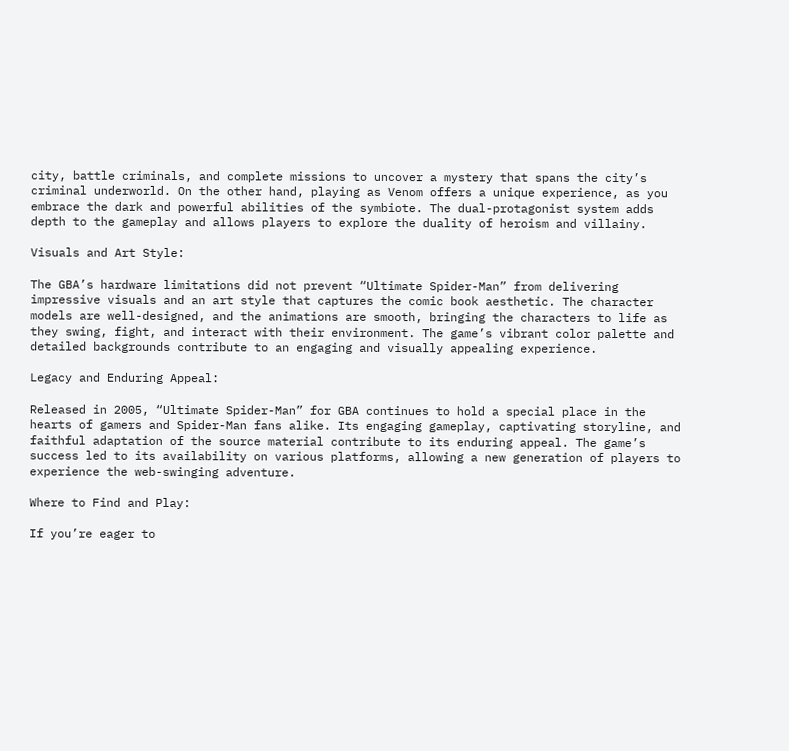city, battle criminals, and complete missions to uncover a mystery that spans the city’s criminal underworld. On the other hand, playing as Venom offers a unique experience, as you embrace the dark and powerful abilities of the symbiote. The dual-protagonist system adds depth to the gameplay and allows players to explore the duality of heroism and villainy.

Visuals and Art Style:

The GBA’s hardware limitations did not prevent “Ultimate Spider-Man” from delivering impressive visuals and an art style that captures the comic book aesthetic. The character models are well-designed, and the animations are smooth, bringing the characters to life as they swing, fight, and interact with their environment. The game’s vibrant color palette and detailed backgrounds contribute to an engaging and visually appealing experience.

Legacy and Enduring Appeal:

Released in 2005, “Ultimate Spider-Man” for GBA continues to hold a special place in the hearts of gamers and Spider-Man fans alike. Its engaging gameplay, captivating storyline, and faithful adaptation of the source material contribute to its enduring appeal. The game’s success led to its availability on various platforms, allowing a new generation of players to experience the web-swinging adventure.

Where to Find and Play:

If you’re eager to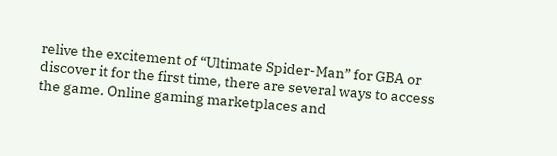relive the excitement of “Ultimate Spider-Man” for GBA or discover it for the first time, there are several ways to access the game. Online gaming marketplaces and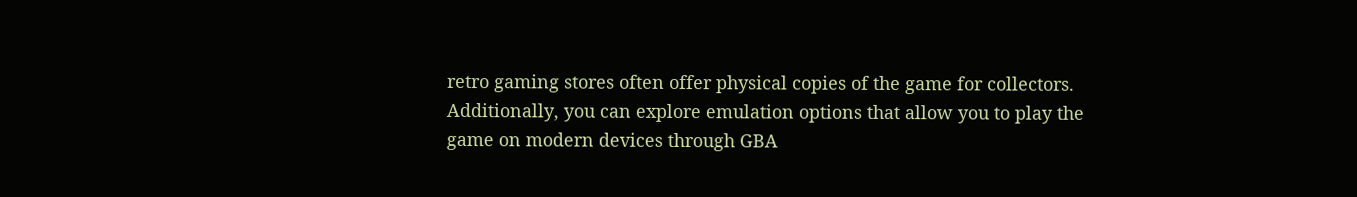retro gaming stores often offer physical copies of the game for collectors. Additionally, you can explore emulation options that allow you to play the game on modern devices through GBA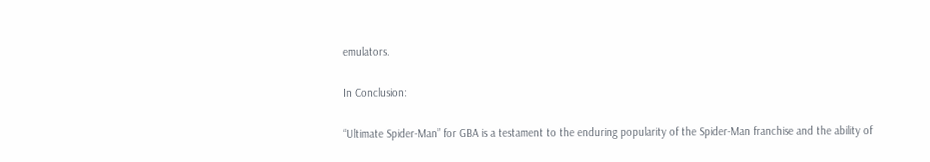emulators.

In Conclusion:

“Ultimate Spider-Man” for GBA is a testament to the enduring popularity of the Spider-Man franchise and the ability of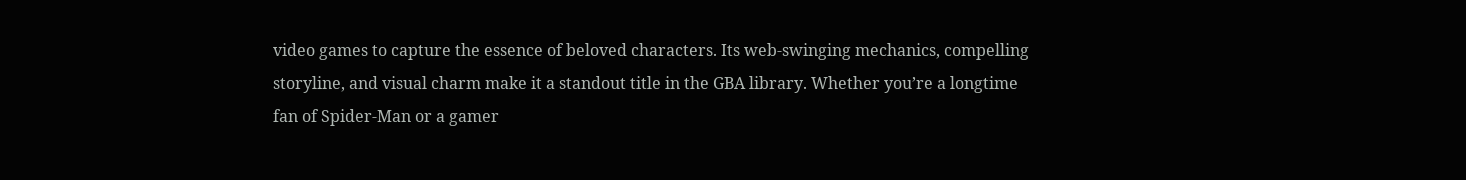video games to capture the essence of beloved characters. Its web-swinging mechanics, compelling storyline, and visual charm make it a standout title in the GBA library. Whether you’re a longtime fan of Spider-Man or a gamer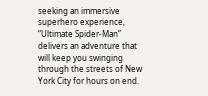seeking an immersive superhero experience, “Ultimate Spider-Man” delivers an adventure that will keep you swinging through the streets of New York City for hours on end.